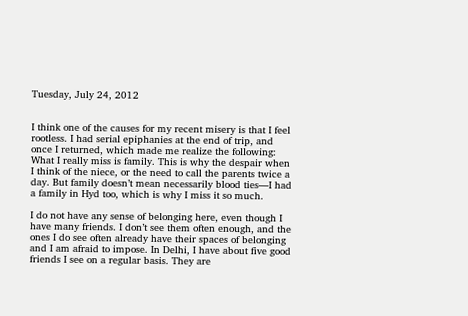Tuesday, July 24, 2012


I think one of the causes for my recent misery is that I feel rootless. I had serial epiphanies at the end of trip, and once I returned, which made me realize the following: What I really miss is family. This is why the despair when I think of the niece, or the need to call the parents twice a day. But family doesn’t mean necessarily blood ties—I had a family in Hyd too, which is why I miss it so much.

I do not have any sense of belonging here, even though I have many friends. I don’t see them often enough, and the ones I do see often already have their spaces of belonging and I am afraid to impose. In Delhi, I have about five good friends I see on a regular basis. They are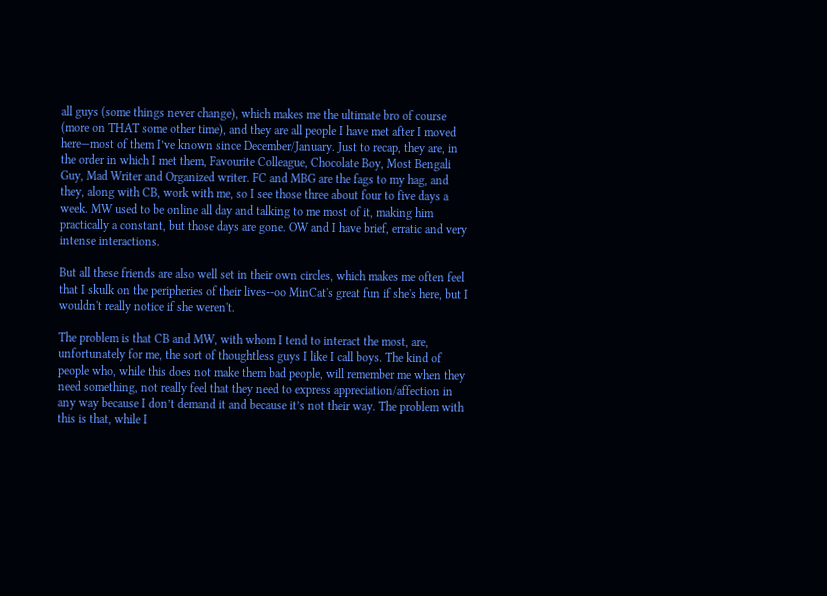all guys (some things never change), which makes me the ultimate bro of course (more on THAT some other time), and they are all people I have met after I moved here—most of them I’ve known since December/January. Just to recap, they are, in the order in which I met them, Favourite Colleague, Chocolate Boy, Most Bengali Guy, Mad Writer and Organized writer. FC and MBG are the fags to my hag, and they, along with CB, work with me, so I see those three about four to five days a week. MW used to be online all day and talking to me most of it, making him practically a constant, but those days are gone. OW and I have brief, erratic and very intense interactions.

But all these friends are also well set in their own circles, which makes me often feel that I skulk on the peripheries of their lives--oo MinCat's great fun if she's here, but I wouldn't really notice if she weren't.

The problem is that CB and MW, with whom I tend to interact the most, are, unfortunately for me, the sort of thoughtless guys I like I call boys. The kind of people who, while this does not make them bad people, will remember me when they need something, not really feel that they need to express appreciation/affection in any way because I don’t demand it and because it’s not their way. The problem with this is that, while I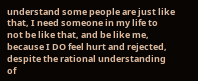understand some people are just like that, I need someone in my life to not be like that, and be like me, because I DO feel hurt and rejected, despite the rational understanding of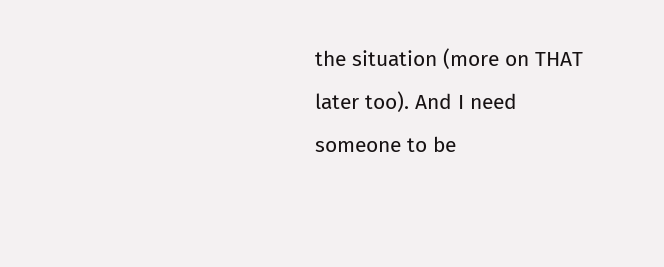the situation (more on THAT later too). And I need someone to be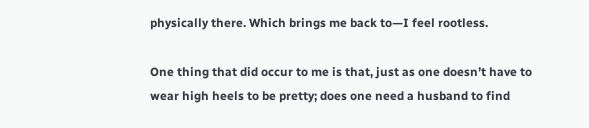physically there. Which brings me back to—I feel rootless.

One thing that did occur to me is that, just as one doesn’t have to wear high heels to be pretty; does one need a husband to find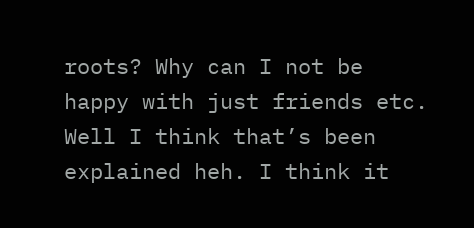roots? Why can I not be happy with just friends etc. Well I think that’s been explained heh. I think it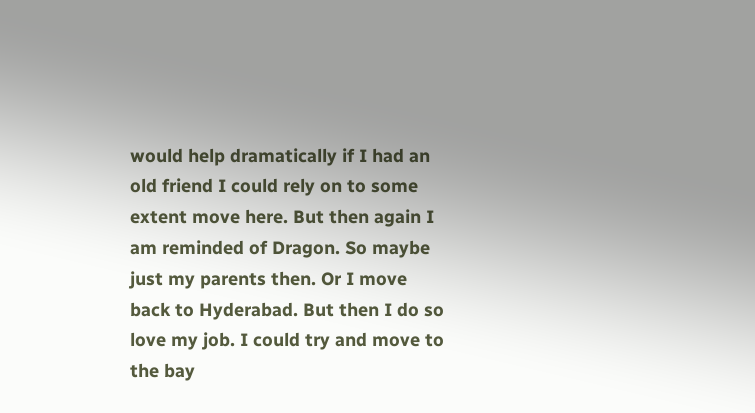would help dramatically if I had an old friend I could rely on to some extent move here. But then again I am reminded of Dragon. So maybe just my parents then. Or I move back to Hyderabad. But then I do so love my job. I could try and move to the bay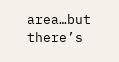area…but there’s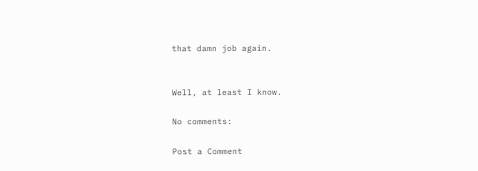that damn job again.


Well, at least I know.

No comments:

Post a Comment